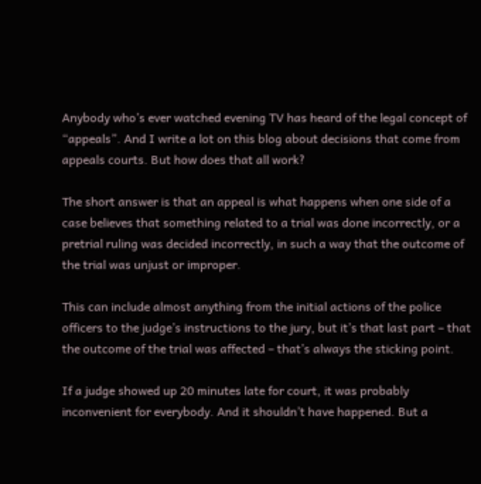Anybody who’s ever watched evening TV has heard of the legal concept of “appeals”. And I write a lot on this blog about decisions that come from appeals courts. But how does that all work?

The short answer is that an appeal is what happens when one side of a case believes that something related to a trial was done incorrectly, or a pretrial ruling was decided incorrectly, in such a way that the outcome of the trial was unjust or improper.

This can include almost anything from the initial actions of the police officers to the judge’s instructions to the jury, but it’s that last part – that the outcome of the trial was affected – that’s always the sticking point.

If a judge showed up 20 minutes late for court, it was probably inconvenient for everybody. And it shouldn’t have happened. But a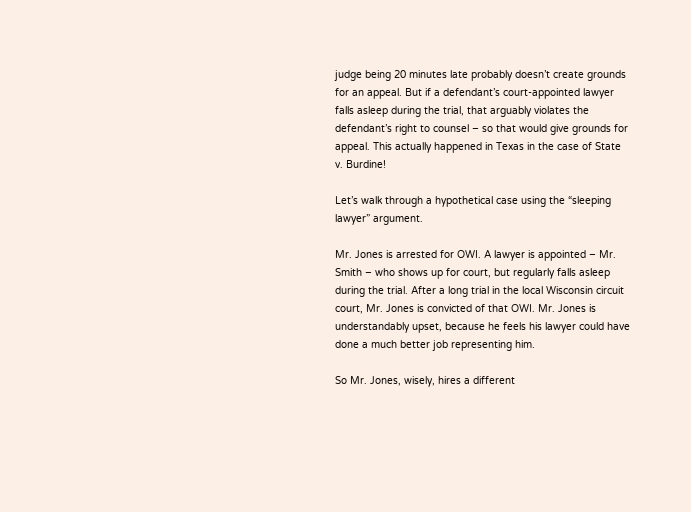judge being 20 minutes late probably doesn’t create grounds for an appeal. But if a defendant’s court-appointed lawyer falls asleep during the trial, that arguably violates the defendant’s right to counsel – so that would give grounds for appeal. This actually happened in Texas in the case of State v. Burdine!

Let’s walk through a hypothetical case using the “sleeping lawyer” argument.

Mr. Jones is arrested for OWI. A lawyer is appointed – Mr. Smith – who shows up for court, but regularly falls asleep during the trial. After a long trial in the local Wisconsin circuit court, Mr. Jones is convicted of that OWI. Mr. Jones is understandably upset, because he feels his lawyer could have done a much better job representing him.

So Mr. Jones, wisely, hires a different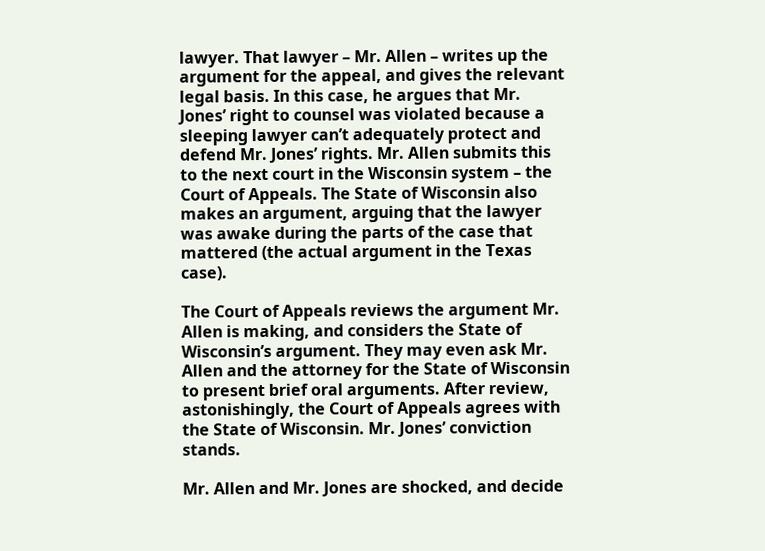lawyer. That lawyer – Mr. Allen – writes up the argument for the appeal, and gives the relevant legal basis. In this case, he argues that Mr. Jones’ right to counsel was violated because a sleeping lawyer can’t adequately protect and defend Mr. Jones’ rights. Mr. Allen submits this to the next court in the Wisconsin system – the Court of Appeals. The State of Wisconsin also makes an argument, arguing that the lawyer was awake during the parts of the case that mattered (the actual argument in the Texas case).

The Court of Appeals reviews the argument Mr. Allen is making, and considers the State of Wisconsin’s argument. They may even ask Mr. Allen and the attorney for the State of Wisconsin to present brief oral arguments. After review, astonishingly, the Court of Appeals agrees with the State of Wisconsin. Mr. Jones’ conviction stands.

Mr. Allen and Mr. Jones are shocked, and decide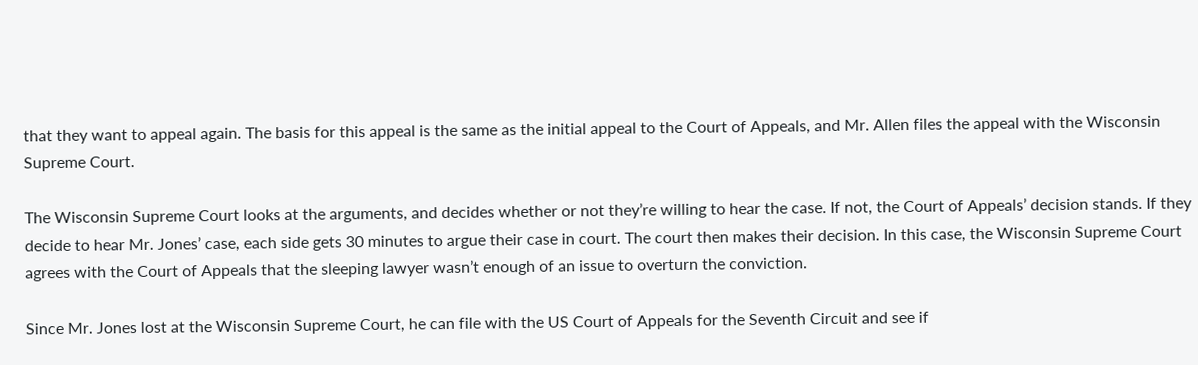that they want to appeal again. The basis for this appeal is the same as the initial appeal to the Court of Appeals, and Mr. Allen files the appeal with the Wisconsin Supreme Court.

The Wisconsin Supreme Court looks at the arguments, and decides whether or not they’re willing to hear the case. If not, the Court of Appeals’ decision stands. If they decide to hear Mr. Jones’ case, each side gets 30 minutes to argue their case in court. The court then makes their decision. In this case, the Wisconsin Supreme Court agrees with the Court of Appeals that the sleeping lawyer wasn’t enough of an issue to overturn the conviction.

Since Mr. Jones lost at the Wisconsin Supreme Court, he can file with the US Court of Appeals for the Seventh Circuit and see if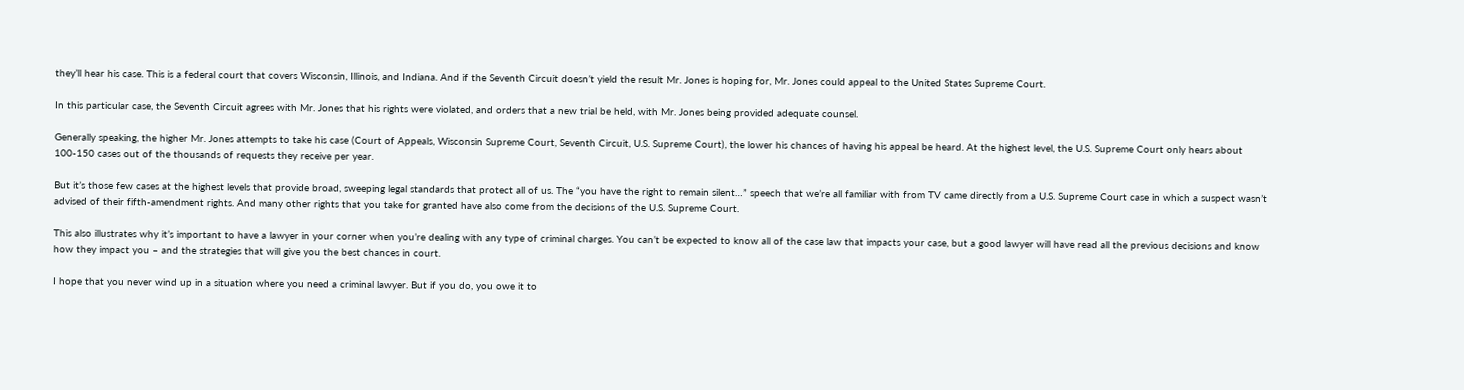they’ll hear his case. This is a federal court that covers Wisconsin, Illinois, and Indiana. And if the Seventh Circuit doesn’t yield the result Mr. Jones is hoping for, Mr. Jones could appeal to the United States Supreme Court.

In this particular case, the Seventh Circuit agrees with Mr. Jones that his rights were violated, and orders that a new trial be held, with Mr. Jones being provided adequate counsel.

Generally speaking, the higher Mr. Jones attempts to take his case (Court of Appeals, Wisconsin Supreme Court, Seventh Circuit, U.S. Supreme Court), the lower his chances of having his appeal be heard. At the highest level, the U.S. Supreme Court only hears about 100-150 cases out of the thousands of requests they receive per year.

But it’s those few cases at the highest levels that provide broad, sweeping legal standards that protect all of us. The “you have the right to remain silent…” speech that we’re all familiar with from TV came directly from a U.S. Supreme Court case in which a suspect wasn’t advised of their fifth-amendment rights. And many other rights that you take for granted have also come from the decisions of the U.S. Supreme Court.

This also illustrates why it’s important to have a lawyer in your corner when you’re dealing with any type of criminal charges. You can’t be expected to know all of the case law that impacts your case, but a good lawyer will have read all the previous decisions and know how they impact you – and the strategies that will give you the best chances in court.

I hope that you never wind up in a situation where you need a criminal lawyer. But if you do, you owe it to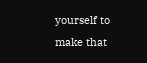yourself to make that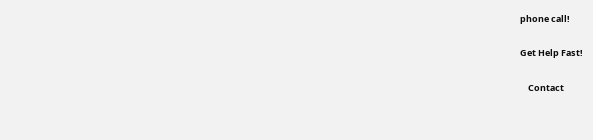phone call!

Get Help Fast!

    Contact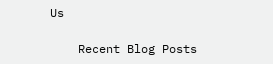Us

    Recent Blog Posts